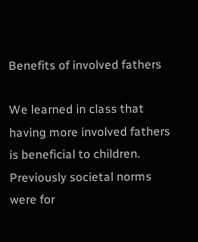Benefits of involved fathers

We learned in class that having more involved fathers is beneficial to children. Previously societal norms were for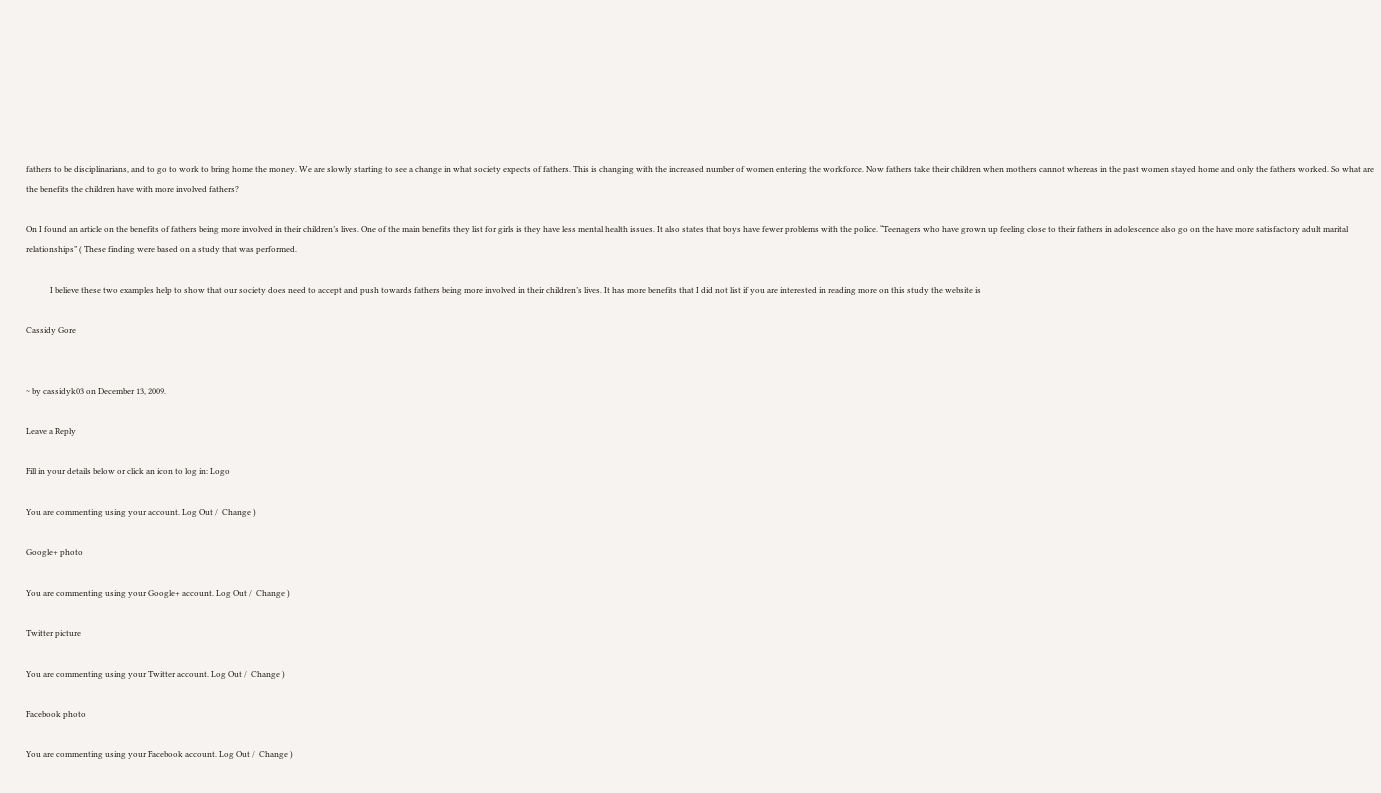fathers to be disciplinarians, and to go to work to bring home the money. We are slowly starting to see a change in what society expects of fathers. This is changing with the increased number of women entering the workforce. Now fathers take their children when mothers cannot whereas in the past women stayed home and only the fathers worked. So what are the benefits the children have with more involved fathers?

On I found an article on the benefits of fathers being more involved in their children’s lives. One of the main benefits they list for girls is they have less mental health issues. It also states that boys have fewer problems with the police. “Teenagers who have grown up feeling close to their fathers in adolescence also go on the have more satisfactory adult marital relationships” ( These finding were based on a study that was performed.

            I believe these two examples help to show that our society does need to accept and push towards fathers being more involved in their children’s lives. It has more benefits that I did not list if you are interested in reading more on this study the website is

Cassidy Gore


~ by cassidyk03 on December 13, 2009.

Leave a Reply

Fill in your details below or click an icon to log in: Logo

You are commenting using your account. Log Out /  Change )

Google+ photo

You are commenting using your Google+ account. Log Out /  Change )

Twitter picture

You are commenting using your Twitter account. Log Out /  Change )

Facebook photo

You are commenting using your Facebook account. Log Out /  Change )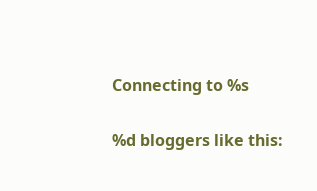Connecting to %s

%d bloggers like this: